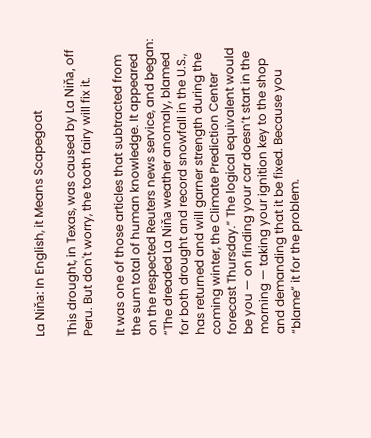La Niňa: In English, it Means Scapegoat

This drought, in Texas, was caused by La Niňa, off Peru. But don't worry, the tooth fairy will fix it.

It was one of those articles that subtracted from the sum total of human knowledge. It appeared on the respected Reuters news service, and began: “The dreaded La Niňa weather anomaly, blamed for both drought and record snowfall in the U.S., has returned and will garner strength during the coming winter, the Climate Prediction Center forecast Thursday.” The logical equivalent would be you — on finding your car doesn’t start in the morning — taking your ignition key to the shop and demanding that it be fixed. Because you “blame” it for the problem.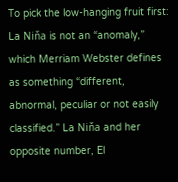To pick the low-hanging fruit first: La Niňa is not an “anomaly,” which Merriam Webster defines as something “different, abnormal, peculiar or not easily classified.” La Niňa and her opposite number, El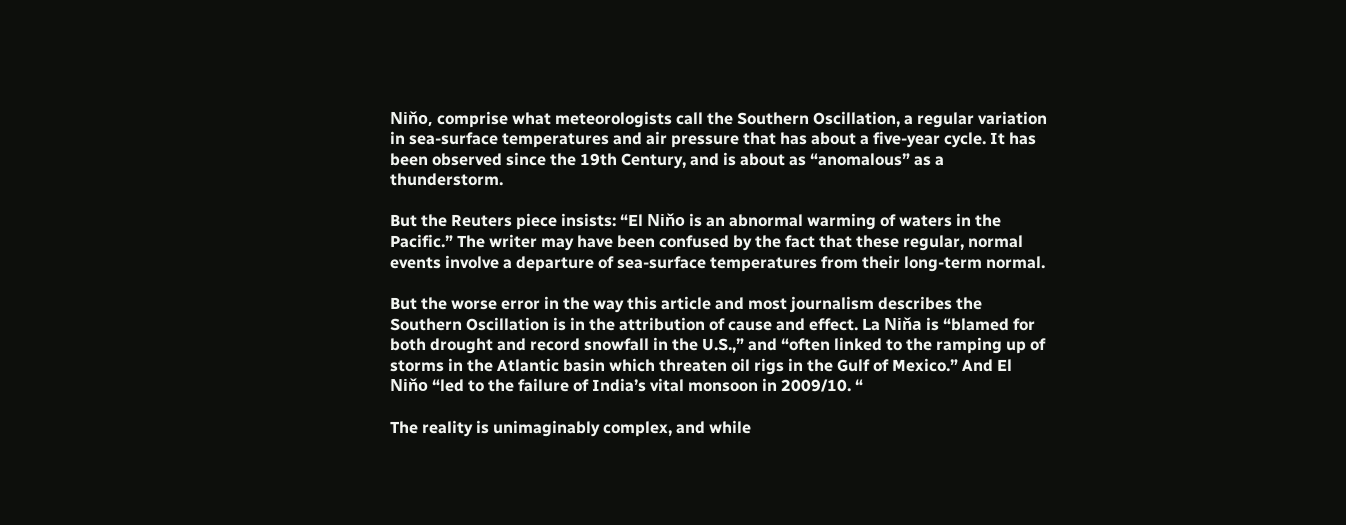Niňo, comprise what meteorologists call the Southern Oscillation, a regular variation in sea-surface temperatures and air pressure that has about a five-year cycle. It has been observed since the 19th Century, and is about as “anomalous” as a thunderstorm.

But the Reuters piece insists: “El Niňo is an abnormal warming of waters in the Pacific.” The writer may have been confused by the fact that these regular, normal events involve a departure of sea-surface temperatures from their long-term normal.

But the worse error in the way this article and most journalism describes the Southern Oscillation is in the attribution of cause and effect. La Niňa is “blamed for both drought and record snowfall in the U.S.,” and “often linked to the ramping up of storms in the Atlantic basin which threaten oil rigs in the Gulf of Mexico.” And El Niňo “led to the failure of India’s vital monsoon in 2009/10. “

The reality is unimaginably complex, and while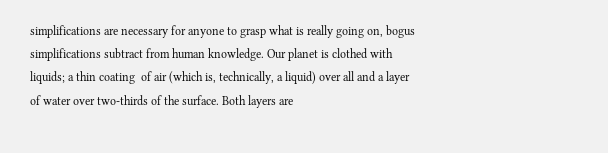simplifications are necessary for anyone to grasp what is really going on, bogus simplifications subtract from human knowledge. Our planet is clothed with liquids; a thin coating  of air (which is, technically, a liquid) over all and a layer  of water over two-thirds of the surface. Both layers are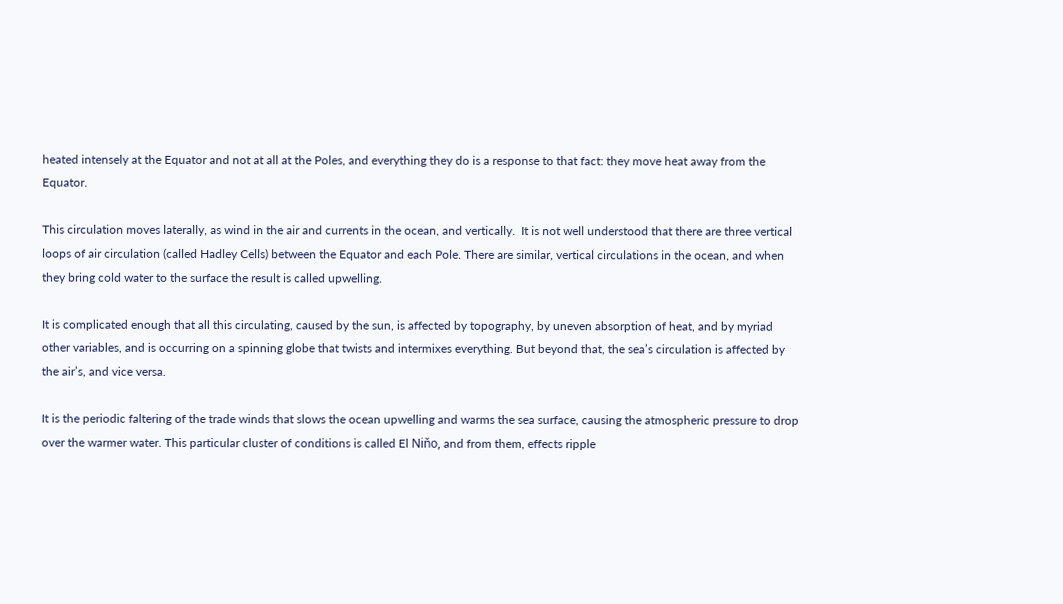heated intensely at the Equator and not at all at the Poles, and everything they do is a response to that fact: they move heat away from the Equator.

This circulation moves laterally, as wind in the air and currents in the ocean, and vertically.  It is not well understood that there are three vertical loops of air circulation (called Hadley Cells) between the Equator and each Pole. There are similar, vertical circulations in the ocean, and when they bring cold water to the surface the result is called upwelling.

It is complicated enough that all this circulating, caused by the sun, is affected by topography, by uneven absorption of heat, and by myriad other variables, and is occurring on a spinning globe that twists and intermixes everything. But beyond that, the sea’s circulation is affected by the air’s, and vice versa.

It is the periodic faltering of the trade winds that slows the ocean upwelling and warms the sea surface, causing the atmospheric pressure to drop over the warmer water. This particular cluster of conditions is called El Niňo, and from them, effects ripple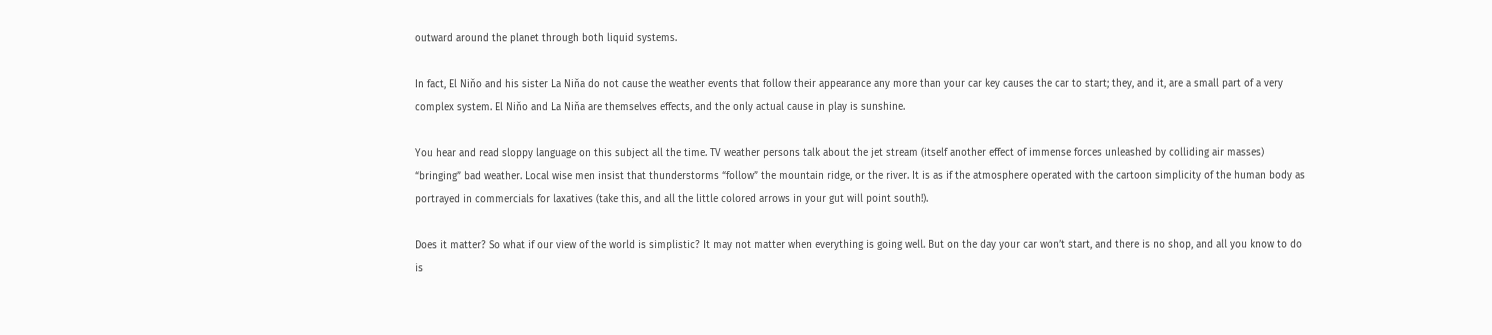outward around the planet through both liquid systems.

In fact, El Niňo and his sister La Niňa do not cause the weather events that follow their appearance any more than your car key causes the car to start; they, and it, are a small part of a very complex system. El Niňo and La Niňa are themselves effects, and the only actual cause in play is sunshine.

You hear and read sloppy language on this subject all the time. TV weather persons talk about the jet stream (itself another effect of immense forces unleashed by colliding air masses) “bringing” bad weather. Local wise men insist that thunderstorms “follow” the mountain ridge, or the river. It is as if the atmosphere operated with the cartoon simplicity of the human body as portrayed in commercials for laxatives (take this, and all the little colored arrows in your gut will point south!).

Does it matter? So what if our view of the world is simplistic? It may not matter when everything is going well. But on the day your car won’t start, and there is no shop, and all you know to do is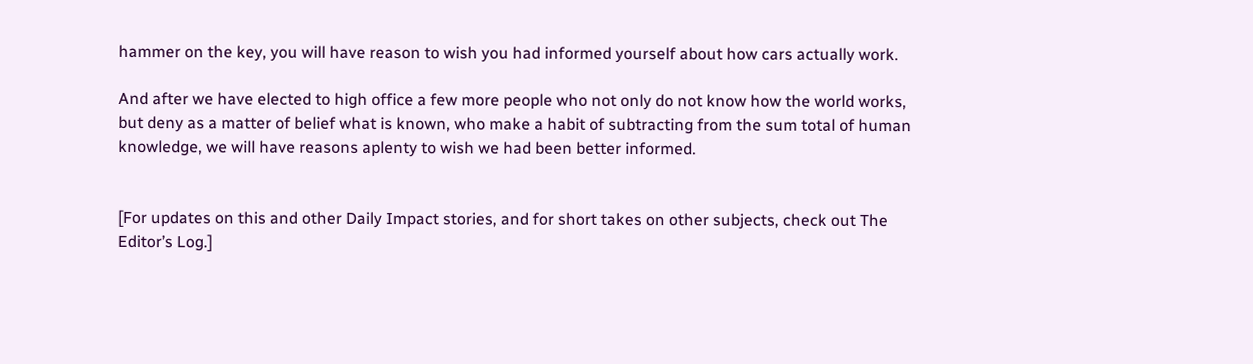hammer on the key, you will have reason to wish you had informed yourself about how cars actually work.

And after we have elected to high office a few more people who not only do not know how the world works, but deny as a matter of belief what is known, who make a habit of subtracting from the sum total of human knowledge, we will have reasons aplenty to wish we had been better informed.


[For updates on this and other Daily Impact stories, and for short takes on other subjects, check out The Editor’s Log.]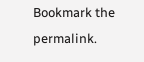Bookmark the permalink.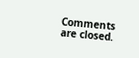Comments are closed.